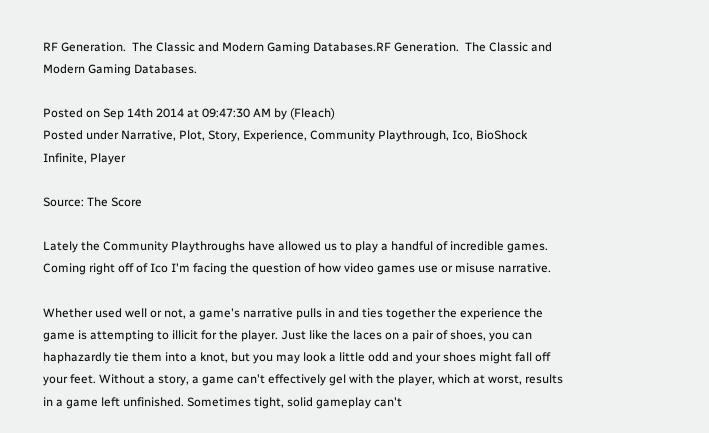RF Generation.  The Classic and Modern Gaming Databases.RF Generation.  The Classic and Modern Gaming Databases.

Posted on Sep 14th 2014 at 09:47:30 AM by (Fleach)
Posted under Narrative, Plot, Story, Experience, Community Playthrough, Ico, BioShock Infinite, Player

Source: The Score

Lately the Community Playthroughs have allowed us to play a handful of incredible games. Coming right off of Ico I'm facing the question of how video games use or misuse narrative.

Whether used well or not, a game's narrative pulls in and ties together the experience the game is attempting to illicit for the player. Just like the laces on a pair of shoes, you can haphazardly tie them into a knot, but you may look a little odd and your shoes might fall off your feet. Without a story, a game can't effectively gel with the player, which at worst, results in a game left unfinished. Sometimes tight, solid gameplay can't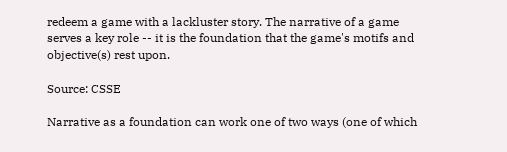redeem a game with a lackluster story. The narrative of a game serves a key role -- it is the foundation that the game's motifs and objective(s) rest upon.

Source: CSSE

Narrative as a foundation can work one of two ways (one of which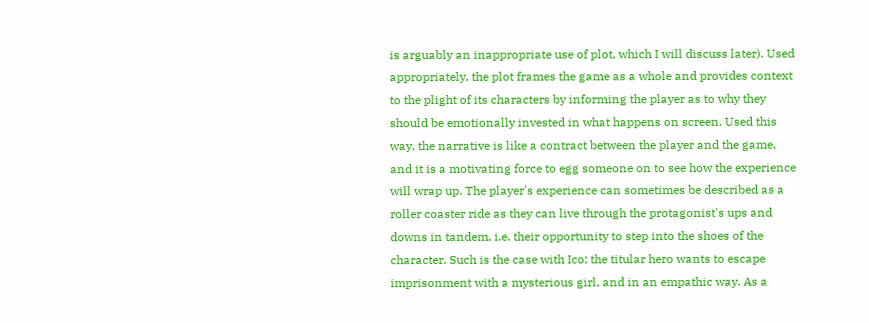is arguably an inappropriate use of plot, which I will discuss later). Used appropriately, the plot frames the game as a whole and provides context to the plight of its characters by informing the player as to why they should be emotionally invested in what happens on screen. Used this way, the narrative is like a contract between the player and the game, and it is a motivating force to egg someone on to see how the experience will wrap up. The player's experience can sometimes be described as a roller coaster ride as they can live through the protagonist's ups and downs in tandem, i.e. their opportunity to step into the shoes of the character. Such is the case with Ico; the titular hero wants to escape imprisonment with a mysterious girl, and in an empathic way. As a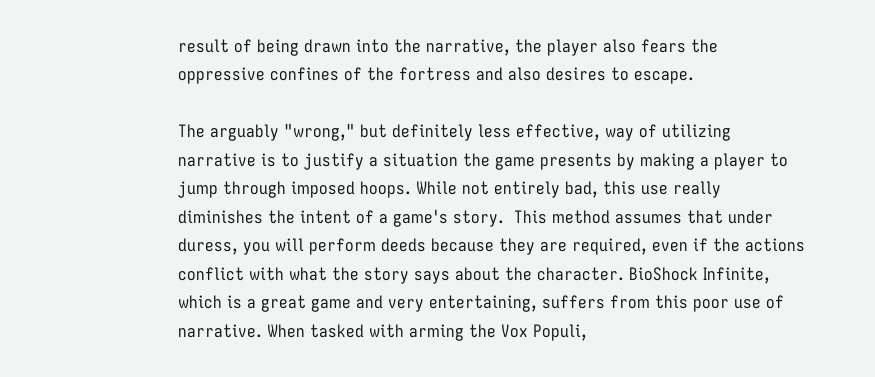result of being drawn into the narrative, the player also fears the oppressive confines of the fortress and also desires to escape.

The arguably "wrong," but definitely less effective, way of utilizing narrative is to justify a situation the game presents by making a player to jump through imposed hoops. While not entirely bad, this use really diminishes the intent of a game's story.  This method assumes that under duress, you will perform deeds because they are required, even if the actions conflict with what the story says about the character. BioShock Infinite, which is a great game and very entertaining, suffers from this poor use of narrative. When tasked with arming the Vox Populi,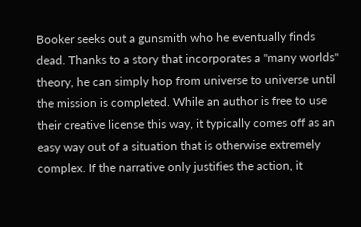Booker seeks out a gunsmith who he eventually finds dead. Thanks to a story that incorporates a "many worlds" theory, he can simply hop from universe to universe until the mission is completed. While an author is free to use their creative license this way, it typically comes off as an easy way out of a situation that is otherwise extremely complex. If the narrative only justifies the action, it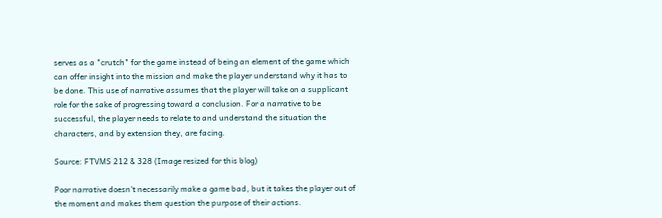serves as a "crutch" for the game instead of being an element of the game which can offer insight into the mission and make the player understand why it has to be done. This use of narrative assumes that the player will take on a supplicant role for the sake of progressing toward a conclusion. For a narrative to be successful, the player needs to relate to and understand the situation the characters, and by extension they, are facing.

Source: FTVMS 212 & 328 (Image resized for this blog)

Poor narrative doesn't necessarily make a game bad, but it takes the player out of the moment and makes them question the purpose of their actions.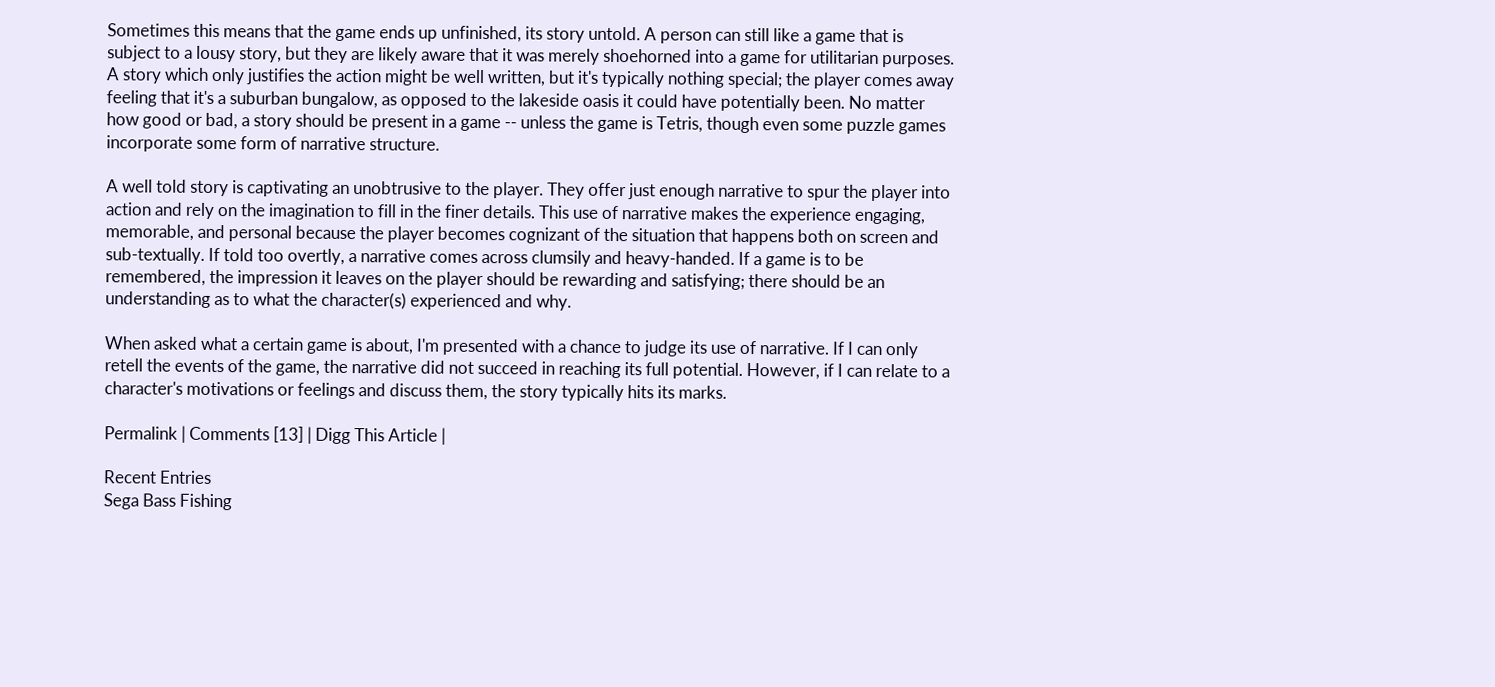Sometimes this means that the game ends up unfinished, its story untold. A person can still like a game that is subject to a lousy story, but they are likely aware that it was merely shoehorned into a game for utilitarian purposes. A story which only justifies the action might be well written, but it's typically nothing special; the player comes away feeling that it's a suburban bungalow, as opposed to the lakeside oasis it could have potentially been. No matter how good or bad, a story should be present in a game -- unless the game is Tetris, though even some puzzle games incorporate some form of narrative structure.

A well told story is captivating an unobtrusive to the player. They offer just enough narrative to spur the player into action and rely on the imagination to fill in the finer details. This use of narrative makes the experience engaging, memorable, and personal because the player becomes cognizant of the situation that happens both on screen and sub-textually. If told too overtly, a narrative comes across clumsily and heavy-handed. If a game is to be remembered, the impression it leaves on the player should be rewarding and satisfying; there should be an understanding as to what the character(s) experienced and why.

When asked what a certain game is about, I'm presented with a chance to judge its use of narrative. If I can only retell the events of the game, the narrative did not succeed in reaching its full potential. However, if I can relate to a character's motivations or feelings and discuss them, the story typically hits its marks.

Permalink | Comments [13] | Digg This Article |

Recent Entries
Sega Bass Fishing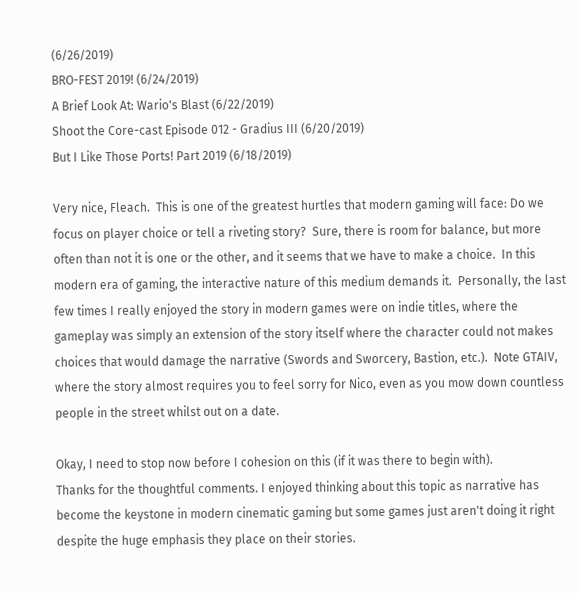(6/26/2019)
BRO-FEST 2019! (6/24/2019)
A Brief Look At: Wario's Blast (6/22/2019)
Shoot the Core-cast Episode 012 - Gradius III (6/20/2019)
But I Like Those Ports! Part 2019 (6/18/2019)

Very nice, Fleach.  This is one of the greatest hurtles that modern gaming will face: Do we focus on player choice or tell a riveting story?  Sure, there is room for balance, but more often than not it is one or the other, and it seems that we have to make a choice.  In this modern era of gaming, the interactive nature of this medium demands it.  Personally, the last few times I really enjoyed the story in modern games were on indie titles, where the gameplay was simply an extension of the story itself where the character could not makes choices that would damage the narrative (Swords and Sworcery, Bastion, etc.).  Note GTAIV, where the story almost requires you to feel sorry for Nico, even as you mow down countless people in the street whilst out on a date.

Okay, I need to stop now before I cohesion on this (if it was there to begin with).
Thanks for the thoughtful comments. I enjoyed thinking about this topic as narrative has become the keystone in modern cinematic gaming but some games just aren't doing it right despite the huge emphasis they place on their stories.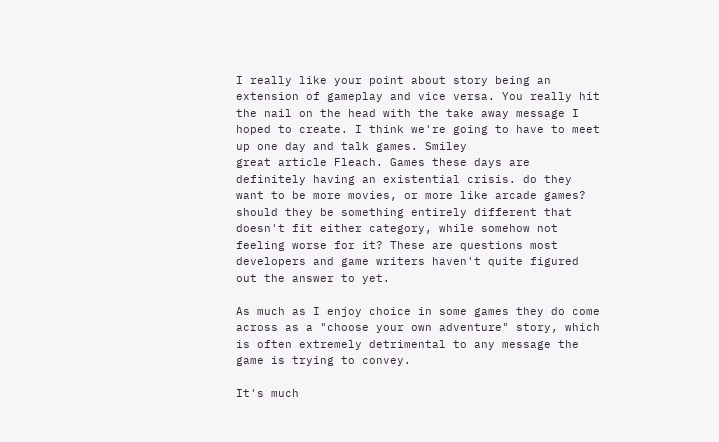I really like your point about story being an extension of gameplay and vice versa. You really hit the nail on the head with the take away message I hoped to create. I think we're going to have to meet up one day and talk games. Smiley
great article Fleach. Games these days are definitely having an existential crisis. do they want to be more movies, or more like arcade games? should they be something entirely different that doesn't fit either category, while somehow not feeling worse for it? These are questions most developers and game writers haven't quite figured out the answer to yet.

As much as I enjoy choice in some games they do come across as a "choose your own adventure" story, which is often extremely detrimental to any message the game is trying to convey.

It's much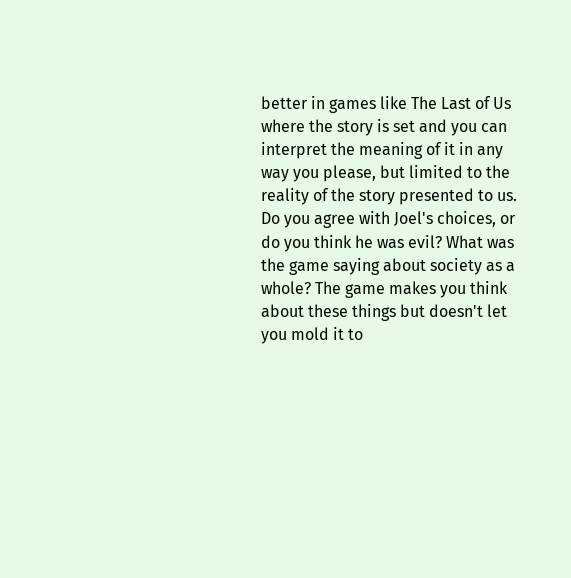better in games like The Last of Us where the story is set and you can interpret the meaning of it in any way you please, but limited to the reality of the story presented to us. Do you agree with Joel's choices, or do you think he was evil? What was the game saying about society as a whole? The game makes you think about these things but doesn't let you mold it to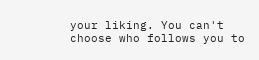your liking. You can't choose who follows you to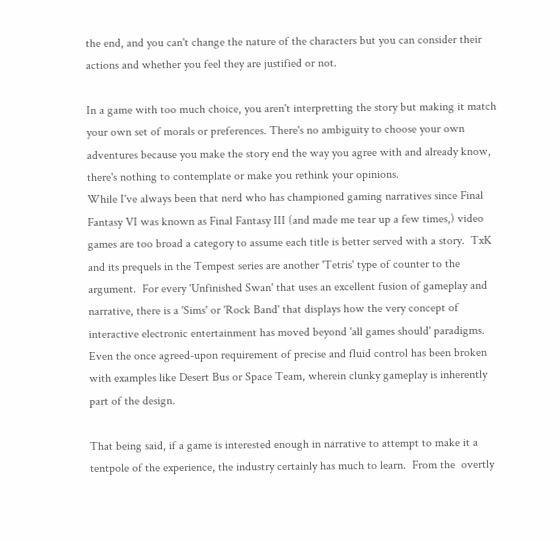the end, and you can't change the nature of the characters but you can consider their actions and whether you feel they are justified or not.

In a game with too much choice, you aren't interpretting the story but making it match your own set of morals or preferences. There's no ambiguity to choose your own adventures because you make the story end the way you agree with and already know, there's nothing to contemplate or make you rethink your opinions.
While I've always been that nerd who has championed gaming narratives since Final Fantasy VI was known as Final Fantasy III (and made me tear up a few times,) video games are too broad a category to assume each title is better served with a story.  TxK and its prequels in the Tempest series are another 'Tetris' type of counter to the argument.  For every 'Unfinished Swan' that uses an excellent fusion of gameplay and narrative, there is a 'Sims' or 'Rock Band' that displays how the very concept of interactive electronic entertainment has moved beyond 'all games should' paradigms.  Even the once agreed-upon requirement of precise and fluid control has been broken with examples like Desert Bus or Space Team, wherein clunky gameplay is inherently part of the design.

That being said, if a game is interested enough in narrative to attempt to make it a tentpole of the experience, the industry certainly has much to learn.  From the  overtly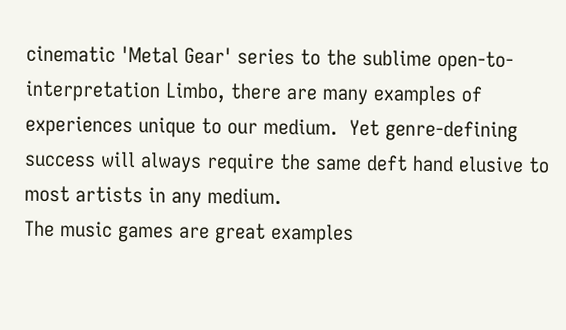cinematic 'Metal Gear' series to the sublime open-to-interpretation Limbo, there are many examples of experiences unique to our medium.  Yet genre-defining success will always require the same deft hand elusive to most artists in any medium.
The music games are great examples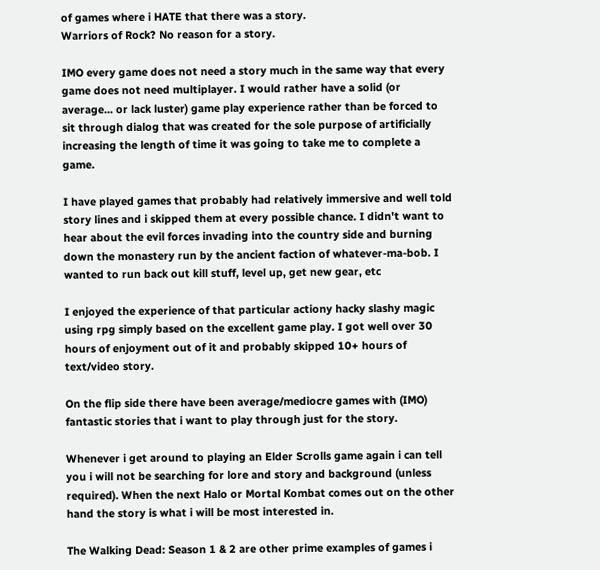of games where i HATE that there was a story.
Warriors of Rock? No reason for a story.

IMO every game does not need a story much in the same way that every game does not need multiplayer. I would rather have a solid (or average... or lack luster) game play experience rather than be forced to sit through dialog that was created for the sole purpose of artificially increasing the length of time it was going to take me to complete a game.

I have played games that probably had relatively immersive and well told story lines and i skipped them at every possible chance. I didn't want to hear about the evil forces invading into the country side and burning down the monastery run by the ancient faction of whatever-ma-bob. I wanted to run back out kill stuff, level up, get new gear, etc

I enjoyed the experience of that particular actiony hacky slashy magic using rpg simply based on the excellent game play. I got well over 30 hours of enjoyment out of it and probably skipped 10+ hours of text/video story.

On the flip side there have been average/mediocre games with (IMO) fantastic stories that i want to play through just for the story.

Whenever i get around to playing an Elder Scrolls game again i can tell you i will not be searching for lore and story and background (unless required). When the next Halo or Mortal Kombat comes out on the other hand the story is what i will be most interested in.

The Walking Dead: Season 1 & 2 are other prime examples of games i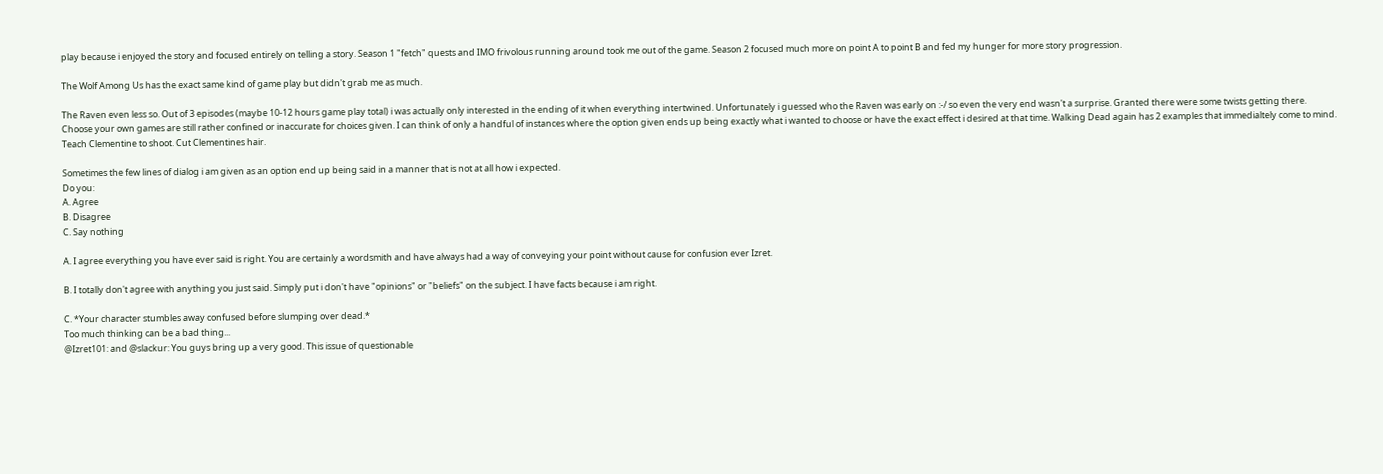play because i enjoyed the story and focused entirely on telling a story. Season 1 "fetch" quests and IMO frivolous running around took me out of the game. Season 2 focused much more on point A to point B and fed my hunger for more story progression.

The Wolf Among Us has the exact same kind of game play but didn't grab me as much.

The Raven even less so. Out of 3 episodes (maybe 10-12 hours game play total) i was actually only interested in the ending of it when everything intertwined. Unfortunately i guessed who the Raven was early on :-/ so even the very end wasn't a surprise. Granted there were some twists getting there.
Choose your own games are still rather confined or inaccurate for choices given. I can think of only a handful of instances where the option given ends up being exactly what i wanted to choose or have the exact effect i desired at that time. Walking Dead again has 2 examples that immedialtely come to mind.
Teach Clementine to shoot. Cut Clementines hair.

Sometimes the few lines of dialog i am given as an option end up being said in a manner that is not at all how i expected.
Do you:
A. Agree
B. Disagree
C. Say nothing

A. I agree everything you have ever said is right. You are certainly a wordsmith and have always had a way of conveying your point without cause for confusion ever Izret.

B. I totally don't agree with anything you just said. Simply put i don't have "opinions" or "beliefs" on the subject. I have facts because i am right.

C. *Your character stumbles away confused before slumping over dead.*
Too much thinking can be a bad thing...
@Izret101: and @slackur: You guys bring up a very good. This issue of questionable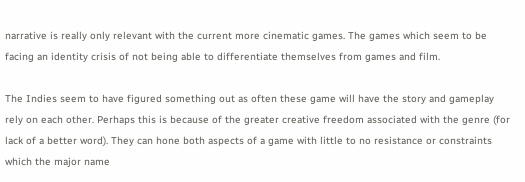narrative is really only relevant with the current more cinematic games. The games which seem to be facing an identity crisis of not being able to differentiate themselves from games and film.

The Indies seem to have figured something out as often these game will have the story and gameplay rely on each other. Perhaps this is because of the greater creative freedom associated with the genre (for lack of a better word). They can hone both aspects of a game with little to no resistance or constraints which the major name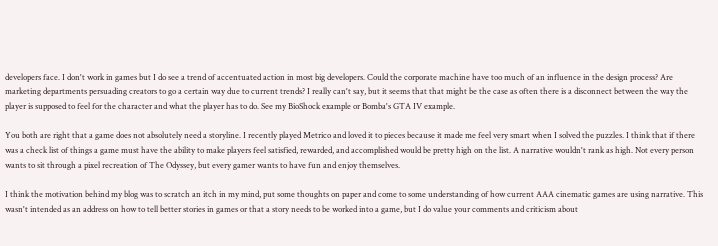developers face. I don't work in games but I do see a trend of accentuated action in most big developers. Could the corporate machine have too much of an influence in the design process? Are marketing departments persuading creators to go a certain way due to current trends? I really can't say, but it seems that that might be the case as often there is a disconnect between the way the player is supposed to feel for the character and what the player has to do. See my BioShock example or Bomba's GTA IV example.

You both are right that a game does not absolutely need a storyline. I recently played Metrico and loved it to pieces because it made me feel very smart when I solved the puzzles. I think that if there was a check list of things a game must have the ability to make players feel satisfied, rewarded, and accomplished would be pretty high on the list. A narrative wouldn't rank as high. Not every person wants to sit through a pixel recreation of The Odyssey, but every gamer wants to have fun and enjoy themselves.

I think the motivation behind my blog was to scratch an itch in my mind, put some thoughts on paper and come to some understanding of how current AAA cinematic games are using narrative. This wasn't intended as an address on how to tell better stories in games or that a story needs to be worked into a game, but I do value your comments and criticism about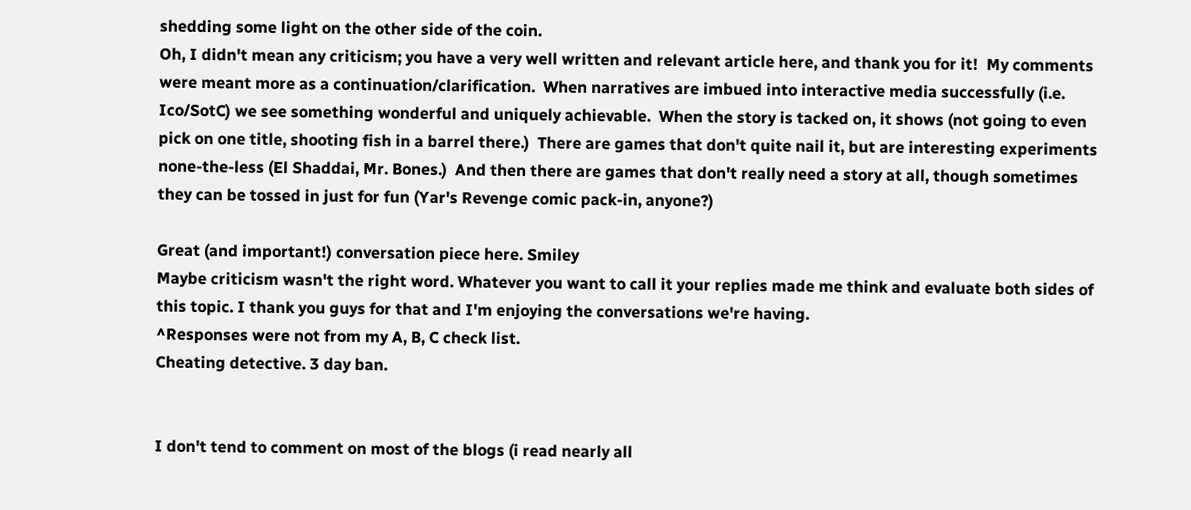shedding some light on the other side of the coin.
Oh, I didn't mean any criticism; you have a very well written and relevant article here, and thank you for it!  My comments were meant more as a continuation/clarification.  When narratives are imbued into interactive media successfully (i.e. Ico/SotC) we see something wonderful and uniquely achievable.  When the story is tacked on, it shows (not going to even pick on one title, shooting fish in a barrel there.)  There are games that don't quite nail it, but are interesting experiments none-the-less (El Shaddai, Mr. Bones.)  And then there are games that don't really need a story at all, though sometimes they can be tossed in just for fun (Yar's Revenge comic pack-in, anyone?)

Great (and important!) conversation piece here. Smiley
Maybe criticism wasn't the right word. Whatever you want to call it your replies made me think and evaluate both sides of this topic. I thank you guys for that and I'm enjoying the conversations we're having.
^Responses were not from my A, B, C check list.
Cheating detective. 3 day ban.


I don't tend to comment on most of the blogs (i read nearly all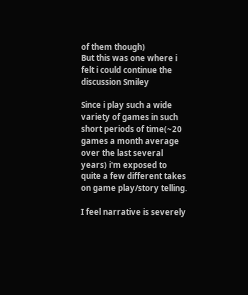of them though)
But this was one where i felt i could continue the discussion Smiley

Since i play such a wide variety of games in such short periods of time(~20 games a month average over the last several years) i'm exposed to quite a few different takes on game play/story telling.

I feel narrative is severely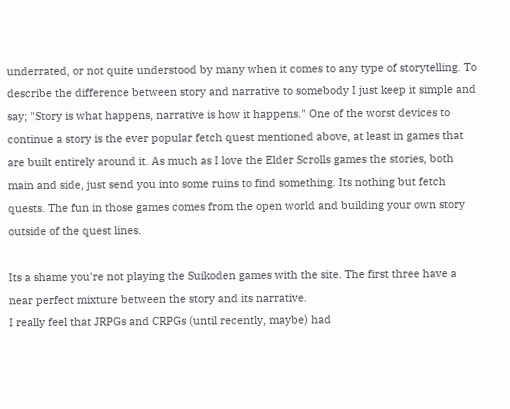underrated, or not quite understood by many when it comes to any type of storytelling. To describe the difference between story and narrative to somebody I just keep it simple and say; "Story is what happens, narrative is how it happens." One of the worst devices to continue a story is the ever popular fetch quest mentioned above, at least in games that are built entirely around it. As much as I love the Elder Scrolls games the stories, both main and side, just send you into some ruins to find something. Its nothing but fetch quests. The fun in those games comes from the open world and building your own story outside of the quest lines.

Its a shame you're not playing the Suikoden games with the site. The first three have a near perfect mixture between the story and its narrative.
I really feel that JRPGs and CRPGs (until recently, maybe) had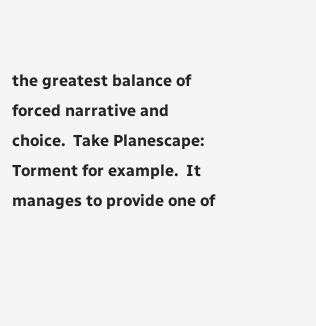the greatest balance of forced narrative and choice.  Take Planescape: Torment for example.  It manages to provide one of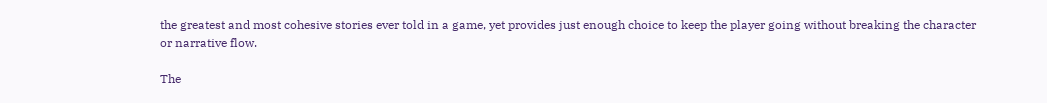the greatest and most cohesive stories ever told in a game, yet provides just enough choice to keep the player going without breaking the character or narrative flow.

The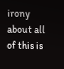irony about all of this is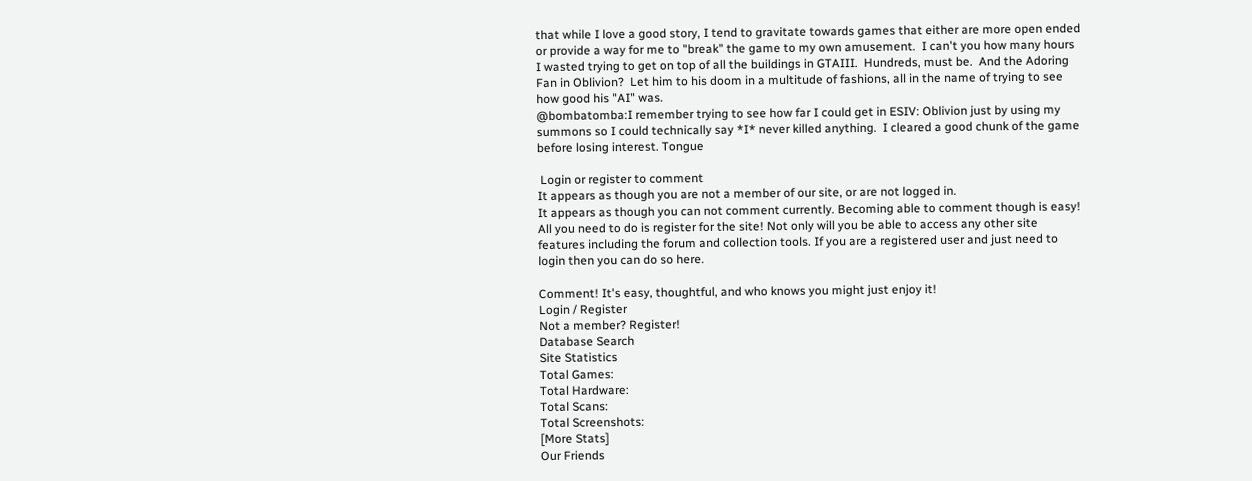that while I love a good story, I tend to gravitate towards games that either are more open ended or provide a way for me to "break" the game to my own amusement.  I can't you how many hours I wasted trying to get on top of all the buildings in GTAIII.  Hundreds, must be.  And the Adoring Fan in Oblivion?  Let him to his doom in a multitude of fashions, all in the name of trying to see how good his "AI" was.
@bombatomba:I remember trying to see how far I could get in ESIV: Oblivion just by using my summons so I could technically say *I* never killed anything.  I cleared a good chunk of the game before losing interest. Tongue

 Login or register to comment
It appears as though you are not a member of our site, or are not logged in.
It appears as though you can not comment currently. Becoming able to comment though is easy! All you need to do is register for the site! Not only will you be able to access any other site features including the forum and collection tools. If you are a registered user and just need to login then you can do so here.

Comment! It's easy, thoughtful, and who knows you might just enjoy it!
Login / Register
Not a member? Register!
Database Search
Site Statistics
Total Games:
Total Hardware:
Total Scans:
Total Screenshots:
[More Stats]
Our Friends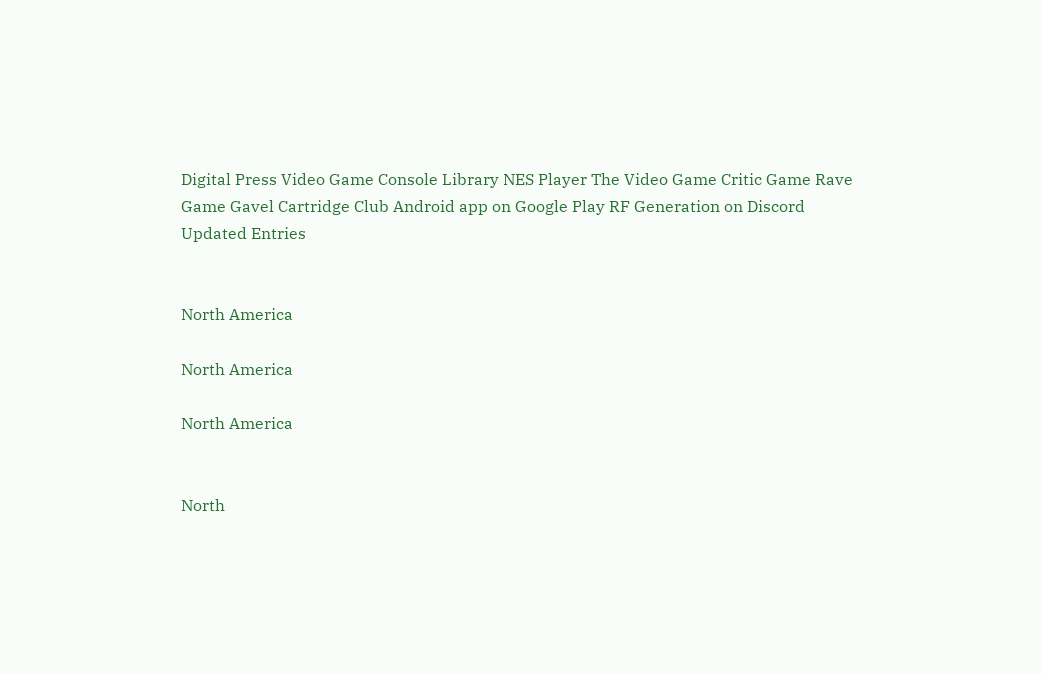Digital Press Video Game Console Library NES Player The Video Game Critic Game Rave Game Gavel Cartridge Club Android app on Google Play RF Generation on Discord
Updated Entries


North America

North America

North America


North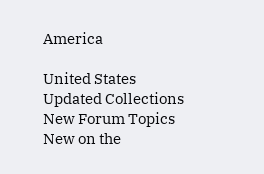America

United States
Updated Collections
New Forum Topics
New on the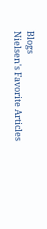Blogs
Nielsen's Favorite Articles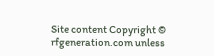Site content Copyright © rfgeneration.com unless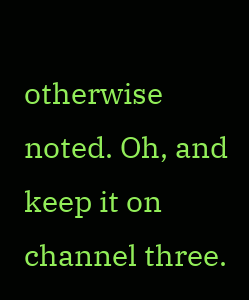otherwise noted. Oh, and keep it on channel three.